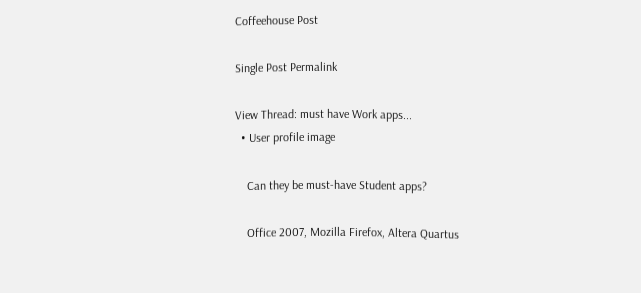Coffeehouse Post

Single Post Permalink

View Thread: must have Work apps...
  • User profile image

    Can they be must-have Student apps?

    Office 2007, Mozilla Firefox, Altera Quartus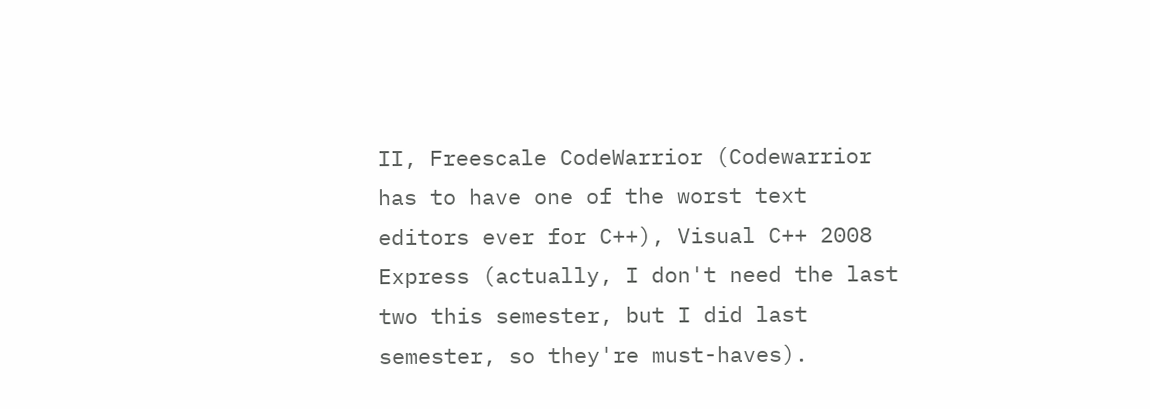II, Freescale CodeWarrior (Codewarrior has to have one of the worst text editors ever for C++), Visual C++ 2008 Express (actually, I don't need the last two this semester, but I did last semester, so they're must-haves).